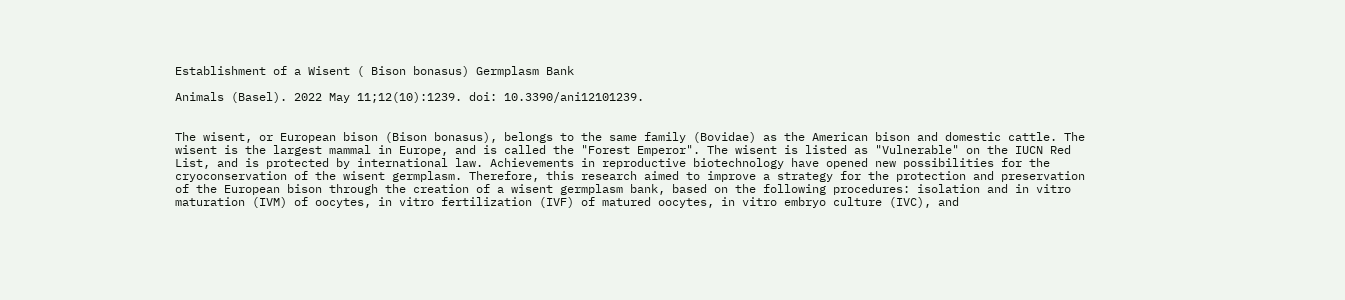Establishment of a Wisent ( Bison bonasus) Germplasm Bank

Animals (Basel). 2022 May 11;12(10):1239. doi: 10.3390/ani12101239.


The wisent, or European bison (Bison bonasus), belongs to the same family (Bovidae) as the American bison and domestic cattle. The wisent is the largest mammal in Europe, and is called the "Forest Emperor". The wisent is listed as "Vulnerable" on the IUCN Red List, and is protected by international law. Achievements in reproductive biotechnology have opened new possibilities for the cryoconservation of the wisent germplasm. Therefore, this research aimed to improve a strategy for the protection and preservation of the European bison through the creation of a wisent germplasm bank, based on the following procedures: isolation and in vitro maturation (IVM) of oocytes, in vitro fertilization (IVF) of matured oocytes, in vitro embryo culture (IVC), and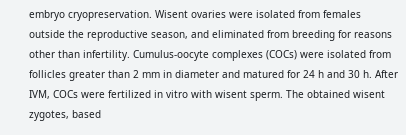embryo cryopreservation. Wisent ovaries were isolated from females outside the reproductive season, and eliminated from breeding for reasons other than infertility. Cumulus-oocyte complexes (COCs) were isolated from follicles greater than 2 mm in diameter and matured for 24 h and 30 h. After IVM, COCs were fertilized in vitro with wisent sperm. The obtained wisent zygotes, based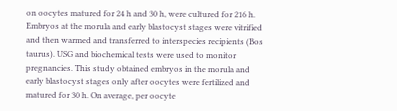on oocytes matured for 24 h and 30 h, were cultured for 216 h. Embryos at the morula and early blastocyst stages were vitrified and then warmed and transferred to interspecies recipients (Bos taurus). USG and biochemical tests were used to monitor pregnancies. This study obtained embryos in the morula and early blastocyst stages only after oocytes were fertilized and matured for 30 h. On average, per oocyte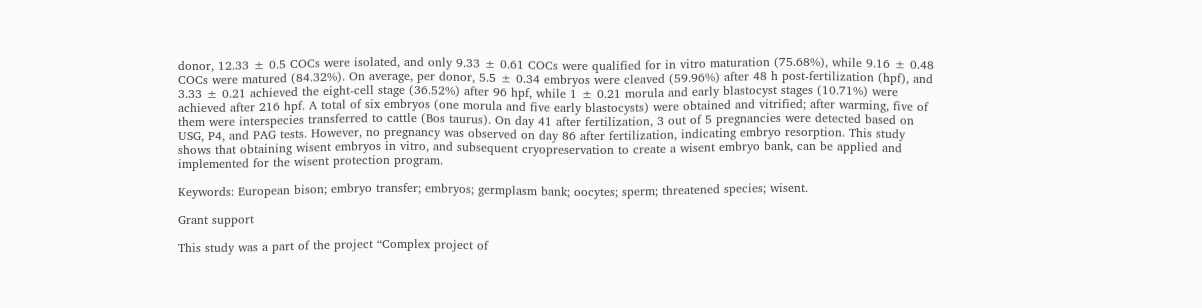donor, 12.33 ± 0.5 COCs were isolated, and only 9.33 ± 0.61 COCs were qualified for in vitro maturation (75.68%), while 9.16 ± 0.48 COCs were matured (84.32%). On average, per donor, 5.5 ± 0.34 embryos were cleaved (59.96%) after 48 h post-fertilization (hpf), and 3.33 ± 0.21 achieved the eight-cell stage (36.52%) after 96 hpf, while 1 ± 0.21 morula and early blastocyst stages (10.71%) were achieved after 216 hpf. A total of six embryos (one morula and five early blastocysts) were obtained and vitrified; after warming, five of them were interspecies transferred to cattle (Bos taurus). On day 41 after fertilization, 3 out of 5 pregnancies were detected based on USG, P4, and PAG tests. However, no pregnancy was observed on day 86 after fertilization, indicating embryo resorption. This study shows that obtaining wisent embryos in vitro, and subsequent cryopreservation to create a wisent embryo bank, can be applied and implemented for the wisent protection program.

Keywords: European bison; embryo transfer; embryos; germplasm bank; oocytes; sperm; threatened species; wisent.

Grant support

This study was a part of the project “Complex project of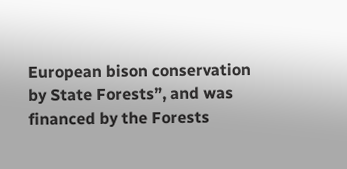European bison conservation by State Forests”, and was financed by the Forests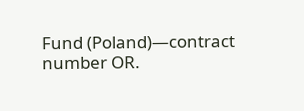Fund (Poland)—contract number OR.